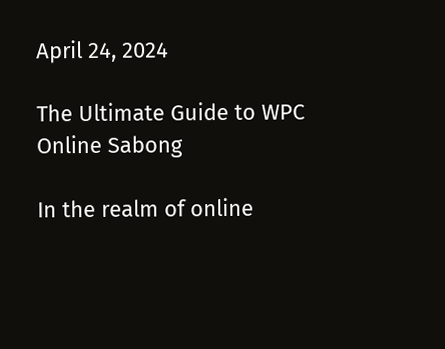April 24, 2024

The Ultimate Guide to WPC Online Sabong

In the realm of online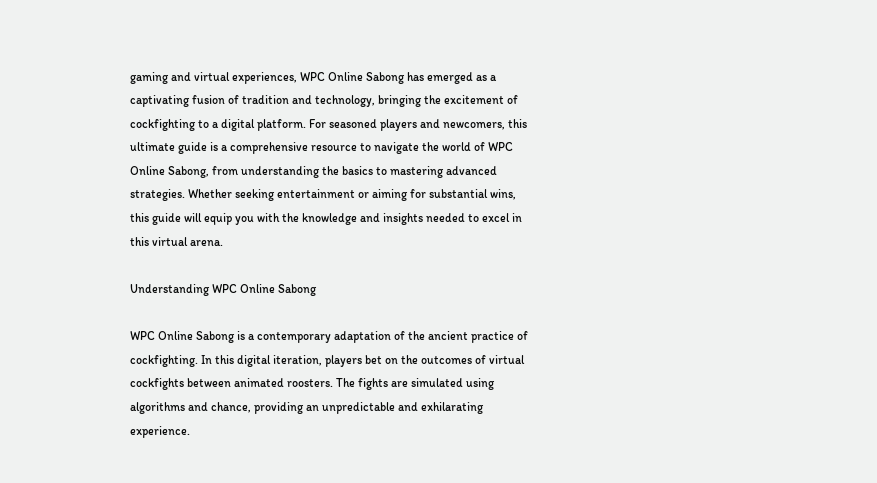gaming and virtual experiences, WPC Online Sabong has emerged as a captivating fusion of tradition and technology, bringing the excitement of cockfighting to a digital platform. For seasoned players and newcomers, this ultimate guide is a comprehensive resource to navigate the world of WPC Online Sabong, from understanding the basics to mastering advanced strategies. Whether seeking entertainment or aiming for substantial wins, this guide will equip you with the knowledge and insights needed to excel in this virtual arena.

Understanding WPC Online Sabong

WPC Online Sabong is a contemporary adaptation of the ancient practice of cockfighting. In this digital iteration, players bet on the outcomes of virtual cockfights between animated roosters. The fights are simulated using algorithms and chance, providing an unpredictable and exhilarating experience.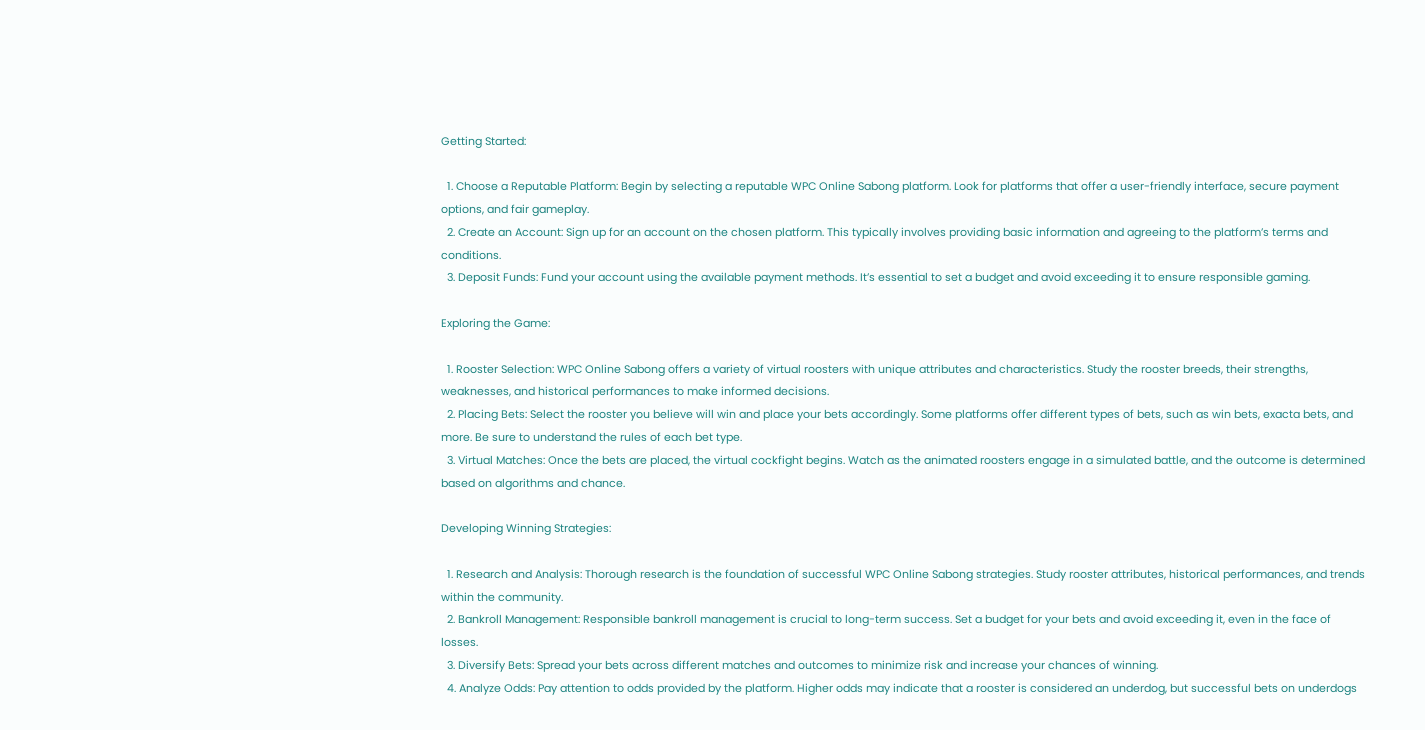Getting Started:

  1. Choose a Reputable Platform: Begin by selecting a reputable WPC Online Sabong platform. Look for platforms that offer a user-friendly interface, secure payment options, and fair gameplay.
  2. Create an Account: Sign up for an account on the chosen platform. This typically involves providing basic information and agreeing to the platform’s terms and conditions.
  3. Deposit Funds: Fund your account using the available payment methods. It’s essential to set a budget and avoid exceeding it to ensure responsible gaming.

Exploring the Game:

  1. Rooster Selection: WPC Online Sabong offers a variety of virtual roosters with unique attributes and characteristics. Study the rooster breeds, their strengths, weaknesses, and historical performances to make informed decisions.
  2. Placing Bets: Select the rooster you believe will win and place your bets accordingly. Some platforms offer different types of bets, such as win bets, exacta bets, and more. Be sure to understand the rules of each bet type.
  3. Virtual Matches: Once the bets are placed, the virtual cockfight begins. Watch as the animated roosters engage in a simulated battle, and the outcome is determined based on algorithms and chance.

Developing Winning Strategies:

  1. Research and Analysis: Thorough research is the foundation of successful WPC Online Sabong strategies. Study rooster attributes, historical performances, and trends within the community.
  2. Bankroll Management: Responsible bankroll management is crucial to long-term success. Set a budget for your bets and avoid exceeding it, even in the face of losses.
  3. Diversify Bets: Spread your bets across different matches and outcomes to minimize risk and increase your chances of winning.
  4. Analyze Odds: Pay attention to odds provided by the platform. Higher odds may indicate that a rooster is considered an underdog, but successful bets on underdogs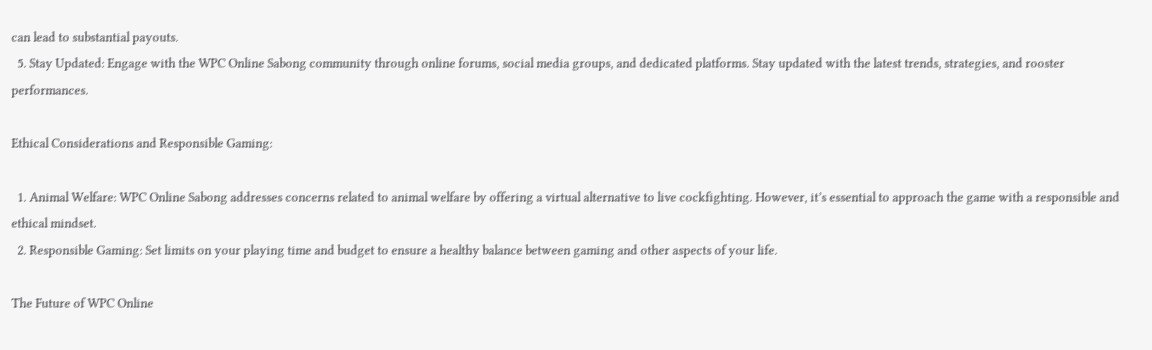can lead to substantial payouts.
  5. Stay Updated: Engage with the WPC Online Sabong community through online forums, social media groups, and dedicated platforms. Stay updated with the latest trends, strategies, and rooster performances.

Ethical Considerations and Responsible Gaming:

  1. Animal Welfare: WPC Online Sabong addresses concerns related to animal welfare by offering a virtual alternative to live cockfighting. However, it’s essential to approach the game with a responsible and ethical mindset.
  2. Responsible Gaming: Set limits on your playing time and budget to ensure a healthy balance between gaming and other aspects of your life.

The Future of WPC Online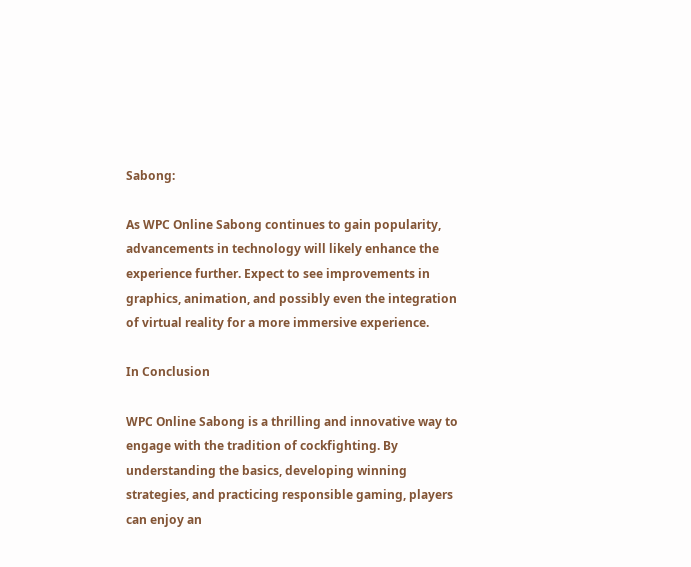Sabong:

As WPC Online Sabong continues to gain popularity, advancements in technology will likely enhance the experience further. Expect to see improvements in graphics, animation, and possibly even the integration of virtual reality for a more immersive experience.

In Conclusion

WPC Online Sabong is a thrilling and innovative way to engage with the tradition of cockfighting. By understanding the basics, developing winning strategies, and practicing responsible gaming, players can enjoy an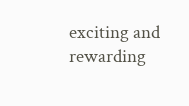exciting and rewarding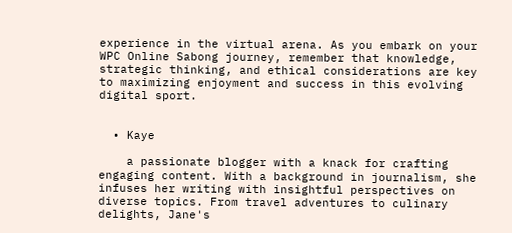experience in the virtual arena. As you embark on your WPC Online Sabong journey, remember that knowledge, strategic thinking, and ethical considerations are key to maximizing enjoyment and success in this evolving digital sport.


  • Kaye

    a passionate blogger with a knack for crafting engaging content. With a background in journalism, she infuses her writing with insightful perspectives on diverse topics. From travel adventures to culinary delights, Jane's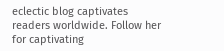eclectic blog captivates readers worldwide. Follow her for captivating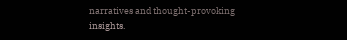narratives and thought-provoking insights.